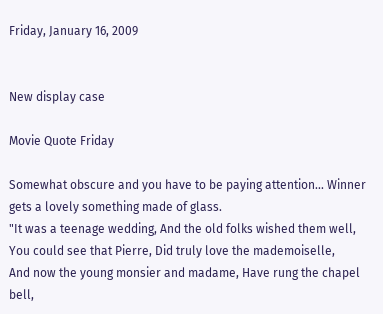Friday, January 16, 2009


New display case

Movie Quote Friday

Somewhat obscure and you have to be paying attention... Winner gets a lovely something made of glass.
"It was a teenage wedding, And the old folks wished them well,
You could see that Pierre, Did truly love the mademoiselle,
And now the young monsier and madame, Have rung the chapel bell,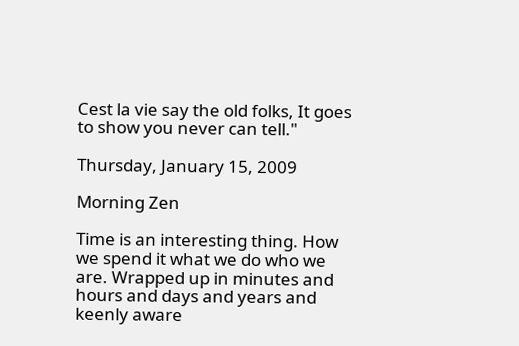Cest la vie say the old folks, It goes to show you never can tell."

Thursday, January 15, 2009

Morning Zen

Time is an interesting thing. How we spend it what we do who we are. Wrapped up in minutes and hours and days and years and keenly aware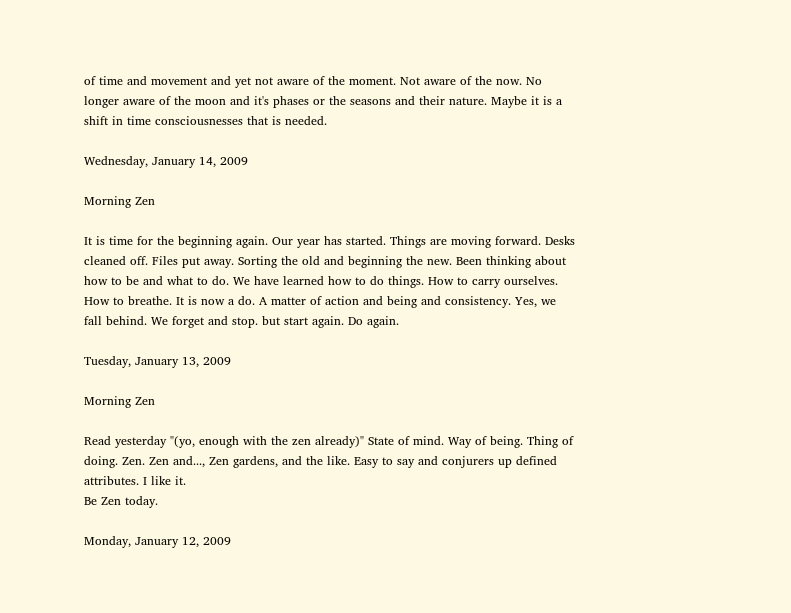of time and movement and yet not aware of the moment. Not aware of the now. No longer aware of the moon and it's phases or the seasons and their nature. Maybe it is a shift in time consciousnesses that is needed.

Wednesday, January 14, 2009

Morning Zen

It is time for the beginning again. Our year has started. Things are moving forward. Desks cleaned off. Files put away. Sorting the old and beginning the new. Been thinking about how to be and what to do. We have learned how to do things. How to carry ourselves. How to breathe. It is now a do. A matter of action and being and consistency. Yes, we fall behind. We forget and stop. but start again. Do again.

Tuesday, January 13, 2009

Morning Zen

Read yesterday "(yo, enough with the zen already)" State of mind. Way of being. Thing of doing. Zen. Zen and..., Zen gardens, and the like. Easy to say and conjurers up defined attributes. I like it.
Be Zen today.

Monday, January 12, 2009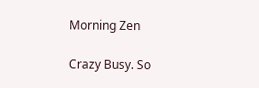Morning Zen

Crazy Busy. So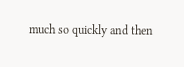much so quickly and then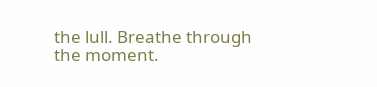the lull. Breathe through the moment.